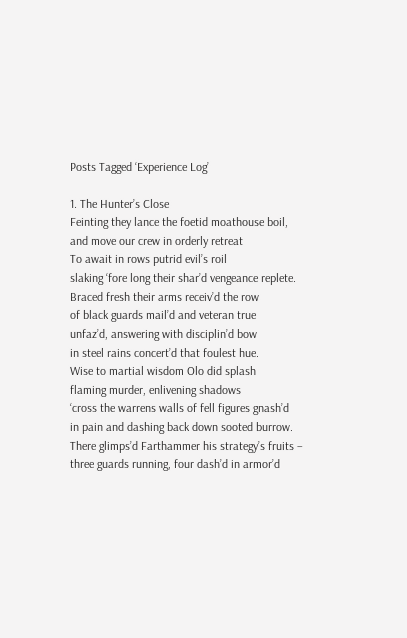Posts Tagged ‘Experience Log’

1. The Hunter’s Close
Feinting they lance the foetid moathouse boil,
and move our crew in orderly retreat
To await in rows putrid evil’s roil
slaking ‘fore long their shar’d vengeance replete.
Braced fresh their arms receiv’d the row
of black guards mail’d and veteran true
unfaz’d, answering with disciplin’d bow
in steel rains concert’d that foulest hue.
Wise to martial wisdom Olo did splash
flaming murder, enlivening shadows
‘cross the warrens walls of fell figures gnash’d
in pain and dashing back down sooted burrow.
There glimps’d Farthammer his strategy’s fruits –
three guards running, four dash’d in armor’d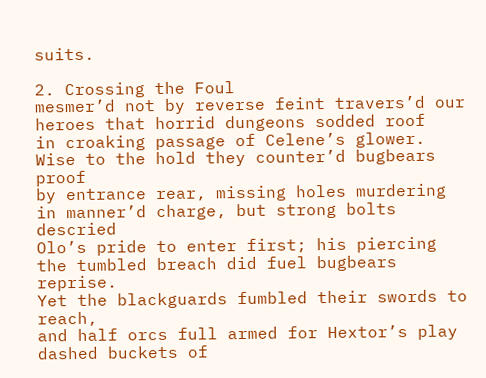suits.

2. Crossing the Foul
mesmer’d not by reverse feint travers’d our
heroes that horrid dungeons sodded roof
in croaking passage of Celene’s glower.
Wise to the hold they counter’d bugbears proof
by entrance rear, missing holes murdering
in manner’d charge, but strong bolts descried
Olo’s pride to enter first; his piercing
the tumbled breach did fuel bugbears reprise.
Yet the blackguards fumbled their swords to reach,
and half orcs full armed for Hextor’s play
dashed buckets of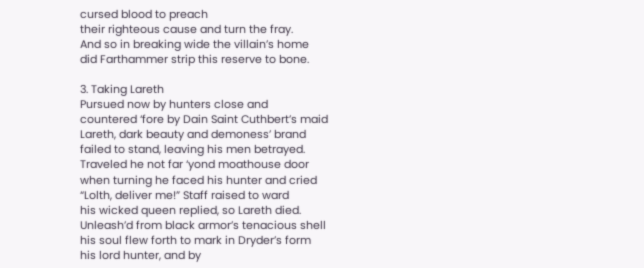cursed blood to preach
their righteous cause and turn the fray.
And so in breaking wide the villain’s home
did Farthammer strip this reserve to bone.

3. Taking Lareth
Pursued now by hunters close and
countered ‘fore by Dain Saint Cuthbert’s maid
Lareth, dark beauty and demoness’ brand
failed to stand, leaving his men betrayed.
Traveled he not far ‘yond moathouse door
when turning he faced his hunter and cried
“Lolth, deliver me!” Staff raised to ward
his wicked queen replied, so Lareth died.
Unleash’d from black armor’s tenacious shell
his soul flew forth to mark in Dryder’s form
his lord hunter, and by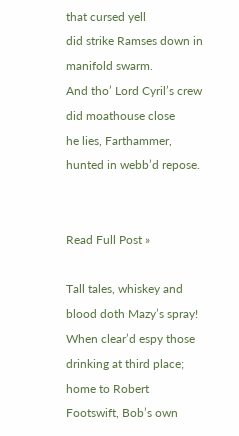that cursed yell
did strike Ramses down in manifold swarm.
And tho’ Lord Cyril’s crew did moathouse close
he lies, Farthammer, hunted in webb’d repose.


Read Full Post »

Tall tales, whiskey and blood doth Mazy’s spray!  When clear’d espy those drinking at third place; home to Robert Footswift, Bob’s own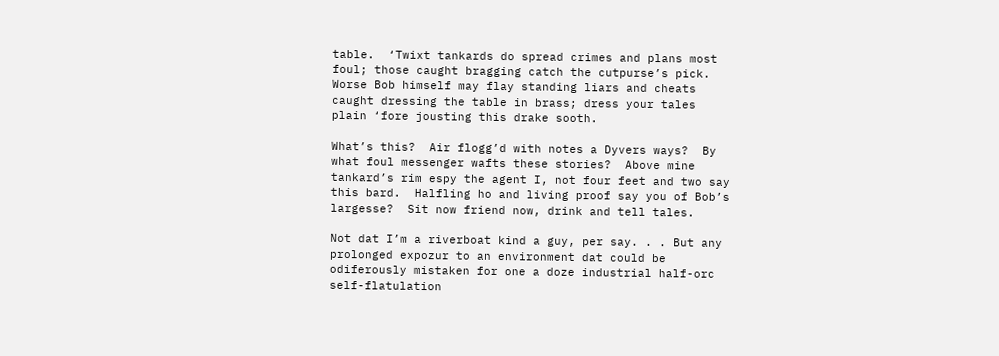table.  ‘Twixt tankards do spread crimes and plans most foul; those caught bragging catch the cutpurse’s pick.  Worse Bob himself may flay standing liars and cheats caught dressing the table in brass; dress your tales plain ‘fore jousting this drake sooth.

What’s this?  Air flogg’d with notes a Dyvers ways?  By what foul messenger wafts these stories?  Above mine tankard’s rim espy the agent I, not four feet and two say this bard.  Halfling ho and living proof say you of Bob’s largesse?  Sit now friend now, drink and tell tales.

Not dat I’m a riverboat kind a guy, per say. . . But any prolonged expozur to an environment dat could be odiferously mistaken for one a doze industrial half-orc self-flatulation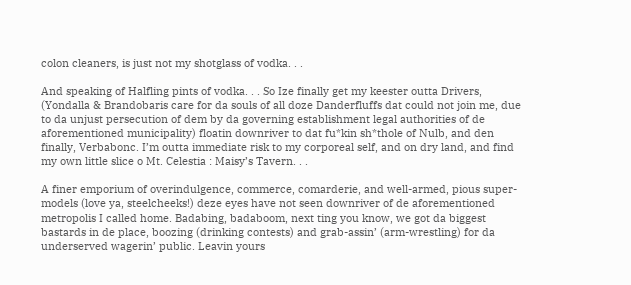colon cleaners, is just not my shotglass of vodka. . .

And speaking of Halfling pints of vodka. . . So Ize finally get my keester outta Drivers, (Yondalla & Brandobaris care for da souls of all doze Danderfluffs dat could not join me, due to da unjust persecution of dem by da governing establishment legal authorities of de aforementioned municipality) floatin downriver to dat fu*kin sh*thole of Nulb, and den finally, Verbabonc. I’m outta immediate risk to my corporeal self, and on dry land, and find my own little slice o Mt. Celestia : Maisy’s Tavern. . .

A finer emporium of overindulgence, commerce, comarderie, and well-armed, pious super-models (love ya, steelcheeks!) deze eyes have not seen downriver of de aforementioned metropolis I called home. Badabing, badaboom, next ting you know, we got da biggest bastards in de place, boozing (drinking contests) and grab-assin’ (arm-wrestling) for da underserved wagerin’ public. Leavin yours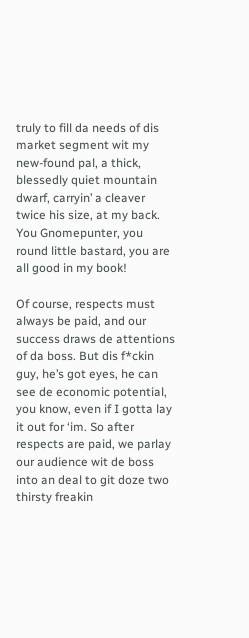truly to fill da needs of dis market segment wit my new-found pal, a thick, blessedly quiet mountain dwarf, carryin’ a cleaver twice his size, at my back. You Gnomepunter, you round little bastard, you are all good in my book!

Of course, respects must always be paid, and our success draws de attentions of da boss. But dis f*ckin guy, he’s got eyes, he can see de economic potential, you know, even if I gotta lay it out for ‘im. So after respects are paid, we parlay our audience wit de boss into an deal to git doze two thirsty freakin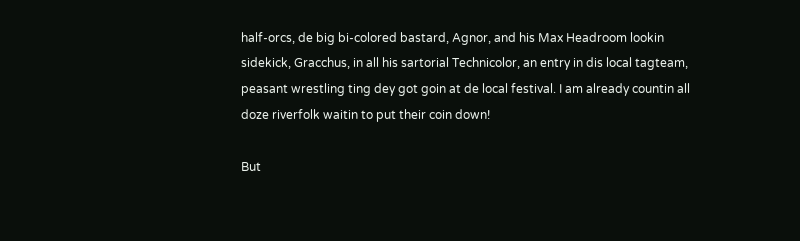half-orcs, de big bi-colored bastard, Agnor, and his Max Headroom lookin sidekick, Gracchus, in all his sartorial Technicolor, an entry in dis local tagteam, peasant wrestling ting dey got goin at de local festival. I am already countin all doze riverfolk waitin to put their coin down!

But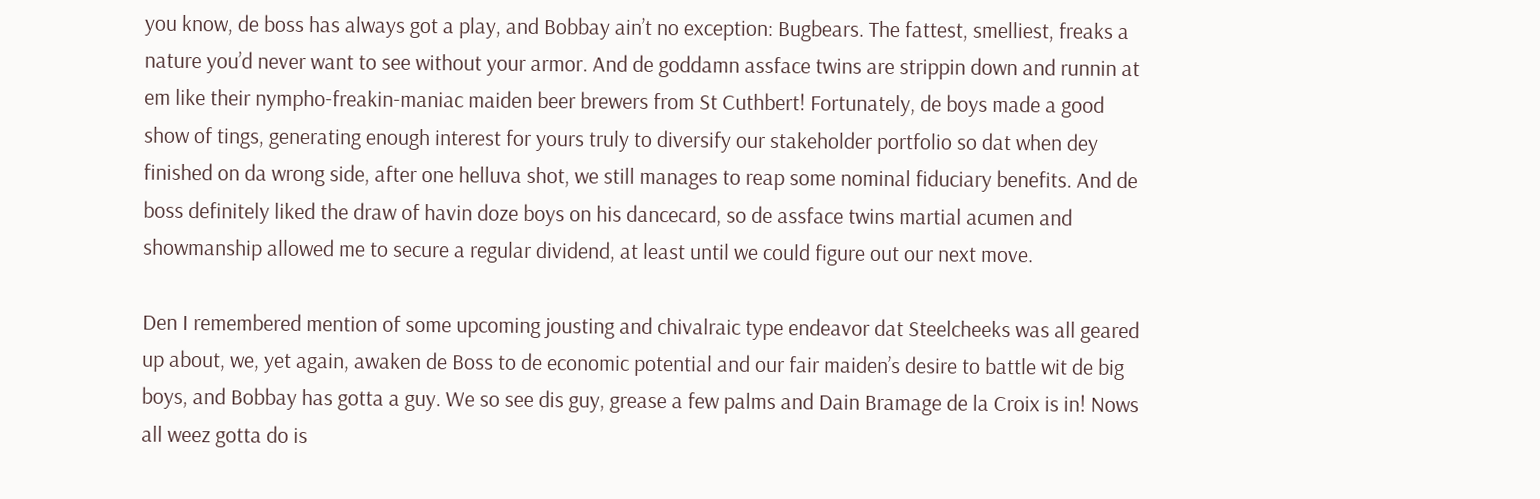you know, de boss has always got a play, and Bobbay ain’t no exception: Bugbears. The fattest, smelliest, freaks a nature you’d never want to see without your armor. And de goddamn assface twins are strippin down and runnin at em like their nympho-freakin-maniac maiden beer brewers from St Cuthbert! Fortunately, de boys made a good show of tings, generating enough interest for yours truly to diversify our stakeholder portfolio so dat when dey finished on da wrong side, after one helluva shot, we still manages to reap some nominal fiduciary benefits. And de boss definitely liked the draw of havin doze boys on his dancecard, so de assface twins martial acumen and showmanship allowed me to secure a regular dividend, at least until we could figure out our next move.

Den I remembered mention of some upcoming jousting and chivalraic type endeavor dat Steelcheeks was all geared up about, we, yet again, awaken de Boss to de economic potential and our fair maiden’s desire to battle wit de big boys, and Bobbay has gotta a guy. We so see dis guy, grease a few palms and Dain Bramage de la Croix is in! Nows all weez gotta do is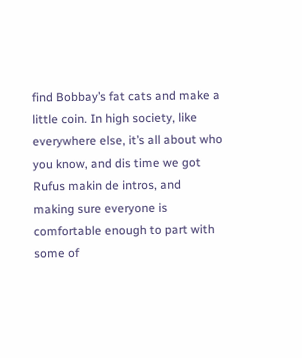find Bobbay’s fat cats and make a little coin. In high society, like everywhere else, it’s all about who you know, and dis time we got Rufus makin de intros, and making sure everyone is comfortable enough to part with some of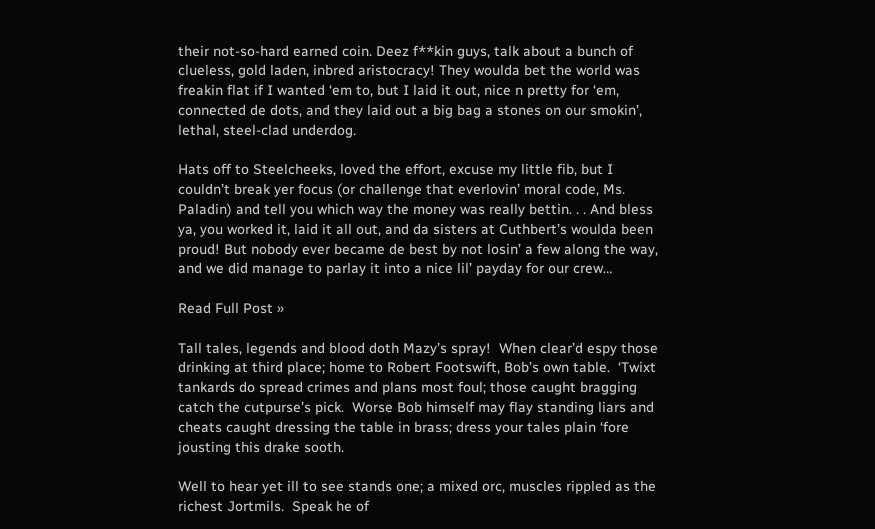their not-so-hard earned coin. Deez f**kin guys, talk about a bunch of clueless, gold laden, inbred aristocracy! They woulda bet the world was freakin flat if I wanted ‘em to, but I laid it out, nice n pretty for ‘em, connected de dots, and they laid out a big bag a stones on our smokin’, lethal, steel-clad underdog.

Hats off to Steelcheeks, loved the effort, excuse my little fib, but I couldn’t break yer focus (or challenge that everlovin’ moral code, Ms. Paladin) and tell you which way the money was really bettin. . . And bless ya, you worked it, laid it all out, and da sisters at Cuthbert’s woulda been proud! But nobody ever became de best by not losin’ a few along the way, and we did manage to parlay it into a nice lil’ payday for our crew…

Read Full Post »

Tall tales, legends and blood doth Mazy’s spray!  When clear’d espy those drinking at third place; home to Robert Footswift, Bob’s own table.  ‘Twixt tankards do spread crimes and plans most foul; those caught bragging catch the cutpurse’s pick.  Worse Bob himself may flay standing liars and cheats caught dressing the table in brass; dress your tales plain ‘fore jousting this drake sooth.

Well to hear yet ill to see stands one; a mixed orc, muscles rippled as the richest Jortmils.  Speak he of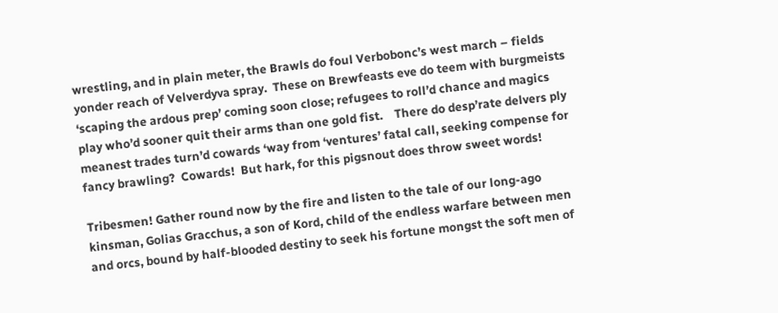wrestling, and in plain meter, the Brawls do foul Verbobonc’s west march – fields yonder reach of Velverdyva spray.  These on Brewfeasts eve do teem with burgmeists ‘scaping the ardous prep’ coming soon close; refugees to roll’d chance and magics play who’d sooner quit their arms than one gold fist.    There do desp’rate delvers ply meanest trades turn’d cowards ‘way from ‘ventures’ fatal call, seeking compense for fancy brawling?  Cowards!  But hark, for this pigsnout does throw sweet words!

Tribesmen! Gather round now by the fire and listen to the tale of our long-ago kinsman, Golias Gracchus, a son of Kord, child of the endless warfare between men and orcs, bound by half-blooded destiny to seek his fortune mongst the soft men of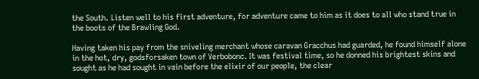the South. Listen well to his first adventure, for adventure came to him as it does to all who stand true in the boots of the Brawling God.

Having taken his pay from the sniveling merchant whose caravan Gracchus had guarded, he found himself alone in the hot, dry, godsforsaken town of Verbobonc. It was festival time, so he donned his brightest skins and sought as he had sought in vain before the elixir of our people, the clear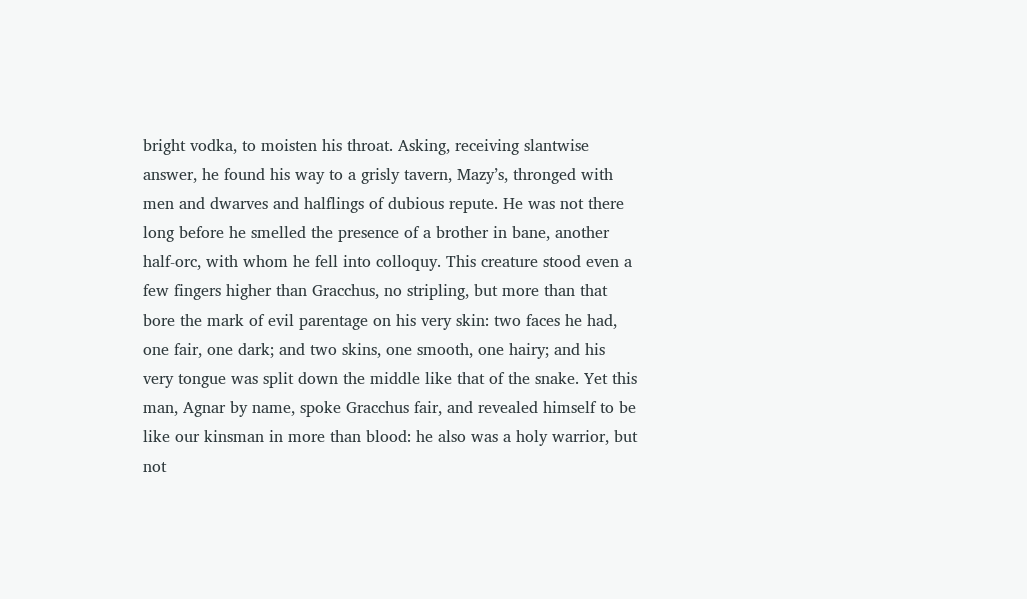bright vodka, to moisten his throat. Asking, receiving slantwise answer, he found his way to a grisly tavern, Mazy’s, thronged with men and dwarves and halflings of dubious repute. He was not there long before he smelled the presence of a brother in bane, another half-orc, with whom he fell into colloquy. This creature stood even a few fingers higher than Gracchus, no stripling, but more than that bore the mark of evil parentage on his very skin: two faces he had, one fair, one dark; and two skins, one smooth, one hairy; and his very tongue was split down the middle like that of the snake. Yet this man, Agnar by name, spoke Gracchus fair, and revealed himself to be like our kinsman in more than blood: he also was a holy warrior, but not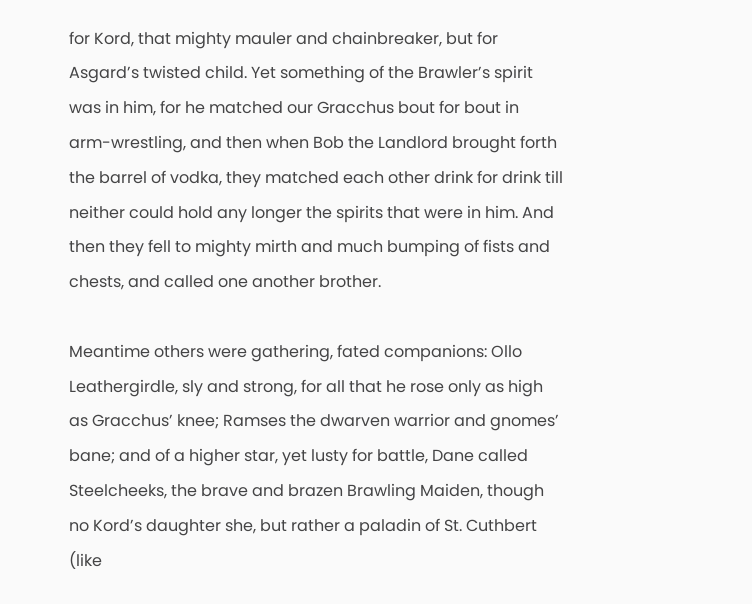for Kord, that mighty mauler and chainbreaker, but for Asgard’s twisted child. Yet something of the Brawler’s spirit was in him, for he matched our Gracchus bout for bout in arm-wrestling, and then when Bob the Landlord brought forth the barrel of vodka, they matched each other drink for drink till neither could hold any longer the spirits that were in him. And then they fell to mighty mirth and much bumping of fists and chests, and called one another brother.

Meantime others were gathering, fated companions: Ollo Leathergirdle, sly and strong, for all that he rose only as high as Gracchus’ knee; Ramses the dwarven warrior and gnomes’ bane; and of a higher star, yet lusty for battle, Dane called Steelcheeks, the brave and brazen Brawling Maiden, though no Kord’s daughter she, but rather a paladin of St. Cuthbert (like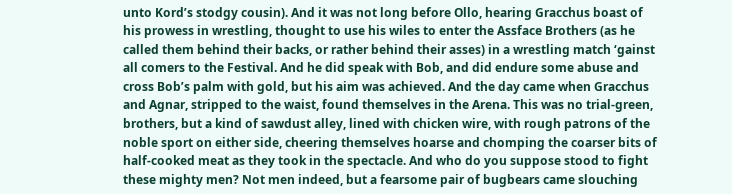unto Kord’s stodgy cousin). And it was not long before Ollo, hearing Gracchus boast of his prowess in wrestling, thought to use his wiles to enter the Assface Brothers (as he called them behind their backs, or rather behind their asses) in a wrestling match ‘gainst all comers to the Festival. And he did speak with Bob, and did endure some abuse and cross Bob’s palm with gold, but his aim was achieved. And the day came when Gracchus and Agnar, stripped to the waist, found themselves in the Arena. This was no trial-green, brothers, but a kind of sawdust alley, lined with chicken wire, with rough patrons of the noble sport on either side, cheering themselves hoarse and chomping the coarser bits of half-cooked meat as they took in the spectacle. And who do you suppose stood to fight these mighty men? Not men indeed, but a fearsome pair of bugbears came slouching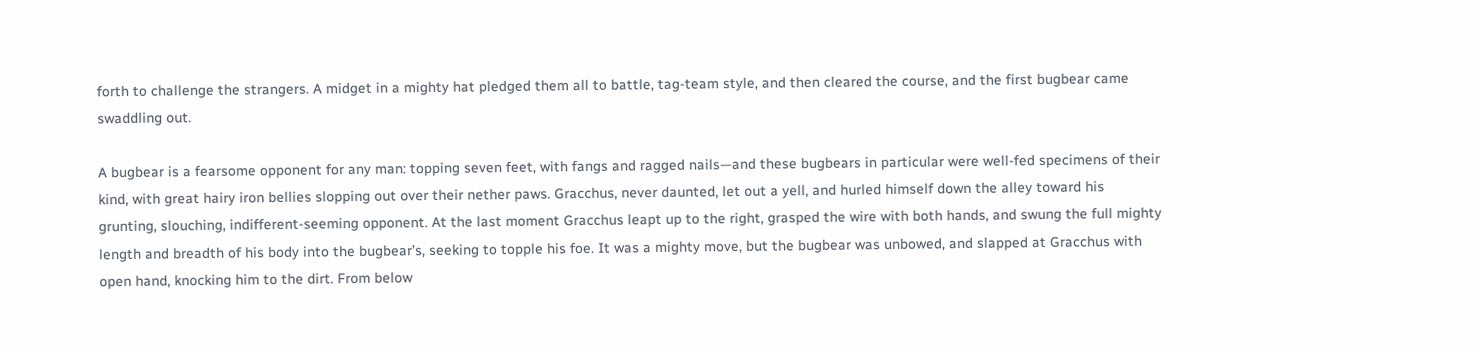forth to challenge the strangers. A midget in a mighty hat pledged them all to battle, tag-team style, and then cleared the course, and the first bugbear came swaddling out.

A bugbear is a fearsome opponent for any man: topping seven feet, with fangs and ragged nails—and these bugbears in particular were well-fed specimens of their kind, with great hairy iron bellies slopping out over their nether paws. Gracchus, never daunted, let out a yell, and hurled himself down the alley toward his grunting, slouching, indifferent-seeming opponent. At the last moment Gracchus leapt up to the right, grasped the wire with both hands, and swung the full mighty length and breadth of his body into the bugbear’s, seeking to topple his foe. It was a mighty move, but the bugbear was unbowed, and slapped at Gracchus with open hand, knocking him to the dirt. From below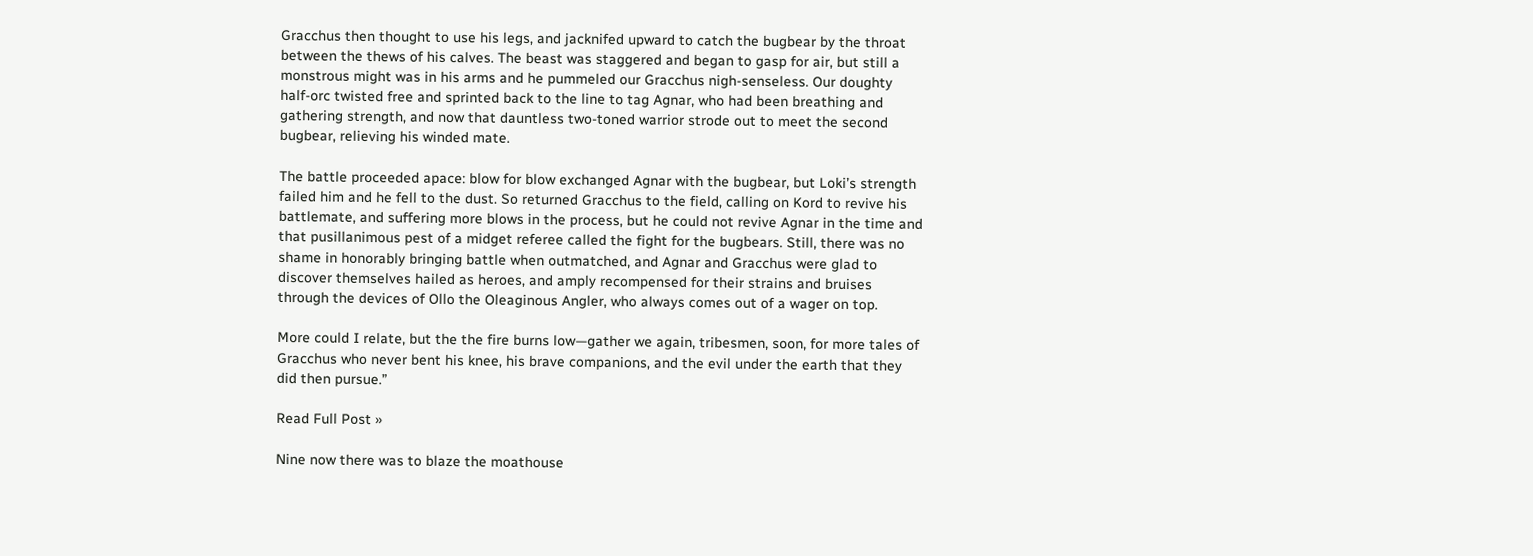Gracchus then thought to use his legs, and jacknifed upward to catch the bugbear by the throat between the thews of his calves. The beast was staggered and began to gasp for air, but still a monstrous might was in his arms and he pummeled our Gracchus nigh-senseless. Our doughty half-orc twisted free and sprinted back to the line to tag Agnar, who had been breathing and gathering strength, and now that dauntless two-toned warrior strode out to meet the second bugbear, relieving his winded mate.

The battle proceeded apace: blow for blow exchanged Agnar with the bugbear, but Loki’s strength failed him and he fell to the dust. So returned Gracchus to the field, calling on Kord to revive his battlemate, and suffering more blows in the process, but he could not revive Agnar in the time and that pusillanimous pest of a midget referee called the fight for the bugbears. Still, there was no shame in honorably bringing battle when outmatched, and Agnar and Gracchus were glad to discover themselves hailed as heroes, and amply recompensed for their strains and bruises through the devices of Ollo the Oleaginous Angler, who always comes out of a wager on top.

More could I relate, but the the fire burns low—gather we again, tribesmen, soon, for more tales of Gracchus who never bent his knee, his brave companions, and the evil under the earth that they did then pursue.”

Read Full Post »

Nine now there was to blaze the moathouse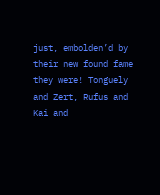just, embolden’d by their new found fame they were! Tonguely and Zert, Rufus and Kai and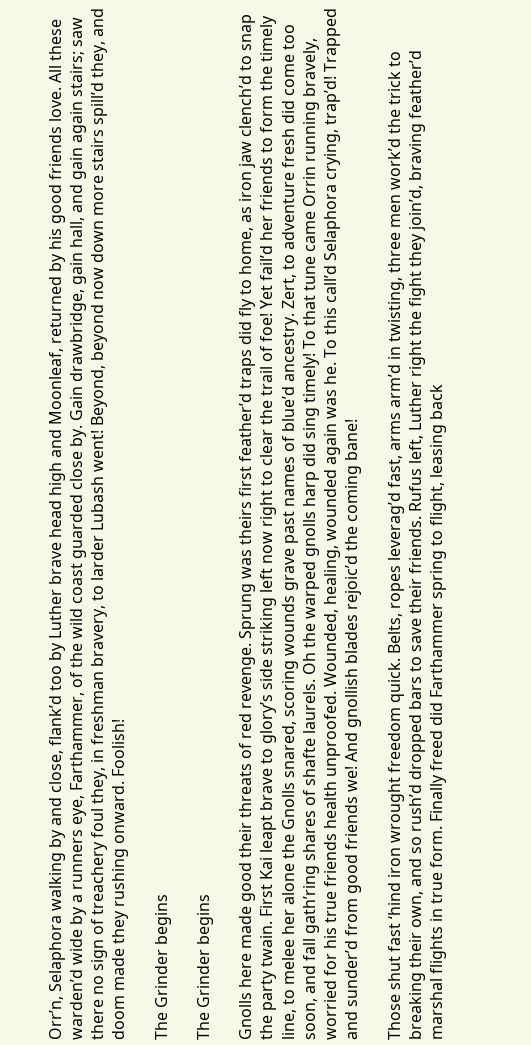Orr’n, Selaphora walking by and close, flank’d too by Luther brave head high and Moonleaf, returned by his good friends love. All these warden’d wide by a runners eye, Farthammer, of the wild coast guarded close by. Gain drawbridge, gain hall, and gain again stairs; saw there no sign of treachery foul they, in freshman bravery, to larder Lubash went! Beyond, beyond now down more stairs spill’d they, and doom made they rushing onward. Foolish!

The Grinder begins

The Grinder begins

Gnolls here made good their threats of red revenge. Sprung was theirs first feather’d traps did fly to home, as iron jaw clench’d to snap the party twain. First Kai leapt brave to glory’s side striking left now right to clear the trail of foe! Yet fail’d her friends to form the timely line, to melee her alone the Gnolls snared, scoring wounds grave past names of blue’d ancestry. Zert, to adventure fresh did come too soon, and fall gath’ring shares of shafte laurels. Oh the warped gnolls harp did sing timely! To that tune came Orrin running bravely, worried for his true friends health unproofed. Wounded, healing, wounded again was he. To this call’d Selaphora crying, trap’d! Trapped and sunder’d from good friends we! And gnollish blades rejoic’d the coming bane!

Those shut fast ‘hind iron wrought freedom quick. Belts, ropes leverag’d fast, arms arm’d in twisting, three men work’d the trick to breaking their own, and so rush’d dropped bars to save their friends. Rufus left, Luther right the fight they join’d, braving feather’d marshal flights in true form. Finally freed did Farthammer spring to flight, leasing back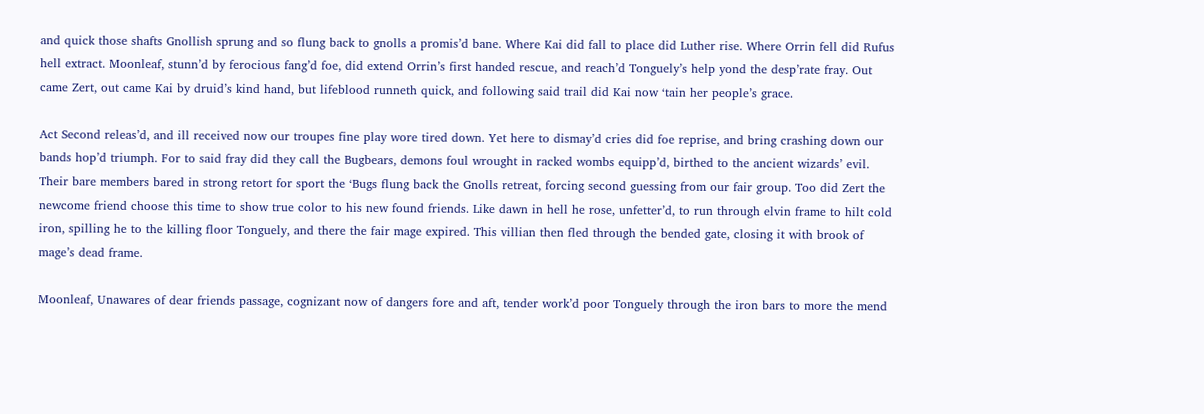and quick those shafts Gnollish sprung and so flung back to gnolls a promis’d bane. Where Kai did fall to place did Luther rise. Where Orrin fell did Rufus hell extract. Moonleaf, stunn’d by ferocious fang’d foe, did extend Orrin’s first handed rescue, and reach’d Tonguely’s help yond the desp’rate fray. Out came Zert, out came Kai by druid’s kind hand, but lifeblood runneth quick, and following said trail did Kai now ‘tain her people’s grace.

Act Second releas’d, and ill received now our troupes fine play wore tired down. Yet here to dismay’d cries did foe reprise, and bring crashing down our bands hop’d triumph. For to said fray did they call the Bugbears, demons foul wrought in racked wombs equipp’d, birthed to the ancient wizards’ evil. Their bare members bared in strong retort for sport the ‘Bugs flung back the Gnolls retreat, forcing second guessing from our fair group. Too did Zert the newcome friend choose this time to show true color to his new found friends. Like dawn in hell he rose, unfetter’d, to run through elvin frame to hilt cold iron, spilling he to the killing floor Tonguely, and there the fair mage expired. This villian then fled through the bended gate, closing it with brook of mage’s dead frame.

Moonleaf, Unawares of dear friends passage, cognizant now of dangers fore and aft, tender work’d poor Tonguely through the iron bars to more the mend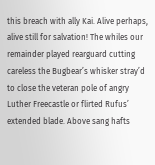this breach with ally Kai. Alive perhaps, alive still for salvation! The whiles our remainder played rearguard cutting careless the Bugbear’s whisker stray’d to close the veteran pole of angry Luther Freecastle or flirted Rufus’ extended blade. Above sang hafts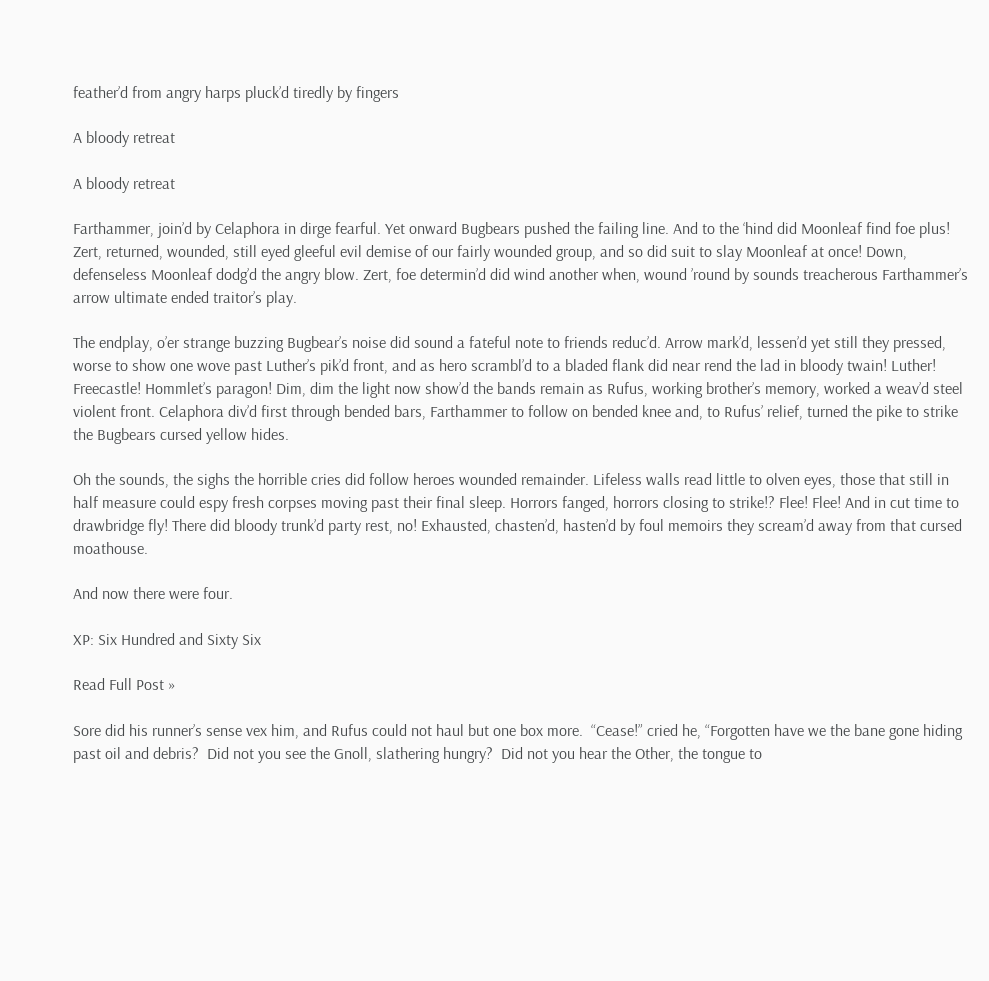feather’d from angry harps pluck’d tiredly by fingers

A bloody retreat

A bloody retreat

Farthammer, join’d by Celaphora in dirge fearful. Yet onward Bugbears pushed the failing line. And to the ‘hind did Moonleaf find foe plus! Zert, returned, wounded, still eyed gleeful evil demise of our fairly wounded group, and so did suit to slay Moonleaf at once! Down, defenseless Moonleaf dodg’d the angry blow. Zert, foe determin’d did wind another when, wound ’round by sounds treacherous Farthammer’s arrow ultimate ended traitor’s play.

The endplay, o’er strange buzzing Bugbear’s noise did sound a fateful note to friends reduc’d. Arrow mark’d, lessen’d yet still they pressed, worse to show one wove past Luther’s pik’d front, and as hero scrambl’d to a bladed flank did near rend the lad in bloody twain! Luther! Freecastle! Hommlet’s paragon! Dim, dim the light now show’d the bands remain as Rufus, working brother’s memory, worked a weav’d steel violent front. Celaphora div’d first through bended bars, Farthammer to follow on bended knee and, to Rufus’ relief, turned the pike to strike the Bugbears cursed yellow hides.

Oh the sounds, the sighs the horrible cries did follow heroes wounded remainder. Lifeless walls read little to olven eyes, those that still in half measure could espy fresh corpses moving past their final sleep. Horrors fanged, horrors closing to strike!? Flee! Flee! And in cut time to drawbridge fly! There did bloody trunk’d party rest, no! Exhausted, chasten’d, hasten’d by foul memoirs they scream’d away from that cursed moathouse.

And now there were four.

XP: Six Hundred and Sixty Six

Read Full Post »

Sore did his runner’s sense vex him, and Rufus could not haul but one box more.  “Cease!” cried he, “Forgotten have we the bane gone hiding past oil and debris?  Did not you see the Gnoll, slathering hungry?  Did not you hear the Other, the tongue to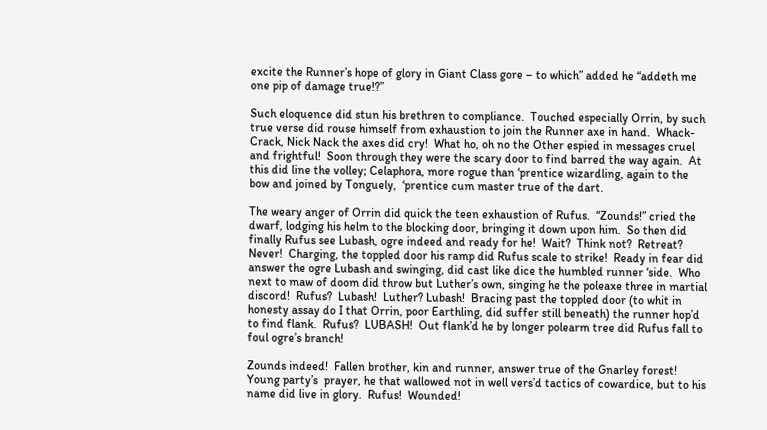excite the Runner’s hope of glory in Giant Class gore – to which” added he “addeth me one pip of damage true!?”

Such eloquence did stun his brethren to compliance.  Touched especially Orrin, by such true verse did rouse himself from exhaustion to join the Runner axe in hand.  Whack-Crack, Nick Nack the axes did cry!  What ho, oh no the Other espied in messages cruel and frightful!  Soon through they were the scary door to find barred the way again.  At this did line the volley; Celaphora, more rogue than ‘prentice wizardling, again to the bow and joined by Tonguely,  ‘prentice cum master true of the dart.

The weary anger of Orrin did quick the teen exhaustion of Rufus.  “Zounds!” cried the dwarf, lodging his helm to the blocking door, bringing it down upon him.  So then did finally Rufus see Lubash, ogre indeed and ready for he!  Wait?  Think not?  Retreat?  Never!  Charging, the toppled door his ramp did Rufus scale to strike!  Ready in fear did answer the ogre Lubash and swinging, did cast like dice the humbled runner ‘side.  Who next to maw of doom did throw but Luther’s own, singing he the poleaxe three in martial discord!  Rufus?  Lubash!  Luther? Lubash!  Bracing past the toppled door (to whit in honesty assay do I that Orrin, poor Earthling, did suffer still beneath) the runner hop’d to find flank.  Rufus?  LUBASH!  Out flank’d he by longer polearm tree did Rufus fall to foul ogre’s branch!

Zounds indeed!  Fallen brother, kin and runner, answer true of the Gnarley forest! Young party’s  prayer, he that wallowed not in well vers’d tactics of cowardice, but to his name did live in glory.  Rufus!  Wounded!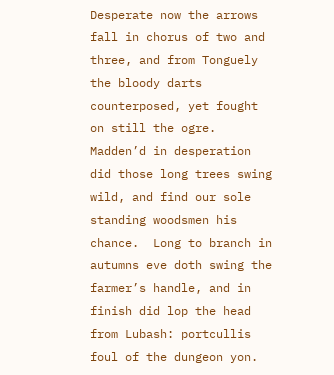Desperate now the arrows fall in chorus of two and three, and from Tonguely the bloody darts counterposed, yet fought on still the ogre.  Madden’d in desperation did those long trees swing wild, and find our sole standing woodsmen his chance.  Long to branch in autumns eve doth swing the farmer’s handle, and in finish did lop the head from Lubash: portcullis foul of the dungeon yon.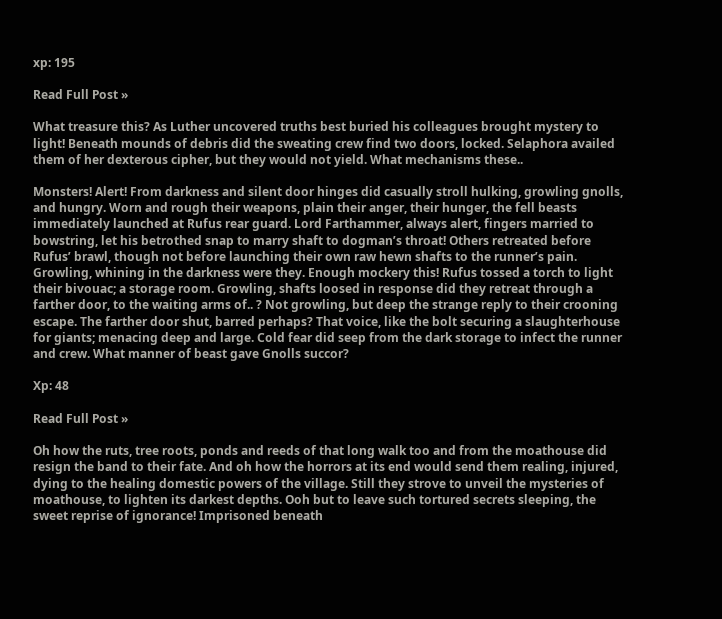xp: 195

Read Full Post »

What treasure this? As Luther uncovered truths best buried his colleagues brought mystery to light! Beneath mounds of debris did the sweating crew find two doors, locked. Selaphora availed them of her dexterous cipher, but they would not yield. What mechanisms these..

Monsters! Alert! From darkness and silent door hinges did casually stroll hulking, growling gnolls, and hungry. Worn and rough their weapons, plain their anger, their hunger, the fell beasts immediately launched at Rufus rear guard. Lord Farthammer, always alert, fingers married to bowstring, let his betrothed snap to marry shaft to dogman’s throat! Others retreated before Rufus’ brawl, though not before launching their own raw hewn shafts to the runner’s pain. Growling, whining in the darkness were they. Enough mockery this! Rufus tossed a torch to light their bivouac; a storage room. Growling, shafts loosed in response did they retreat through a farther door, to the waiting arms of.. ? Not growling, but deep the strange reply to their crooning escape. The farther door shut, barred perhaps? That voice, like the bolt securing a slaughterhouse for giants; menacing deep and large. Cold fear did seep from the dark storage to infect the runner and crew. What manner of beast gave Gnolls succor?

Xp: 48

Read Full Post »

Oh how the ruts, tree roots, ponds and reeds of that long walk too and from the moathouse did resign the band to their fate. And oh how the horrors at its end would send them realing, injured, dying to the healing domestic powers of the village. Still they strove to unveil the mysteries of moathouse, to lighten its darkest depths. Ooh but to leave such tortured secrets sleeping, the sweet reprise of ignorance! Imprisoned beneath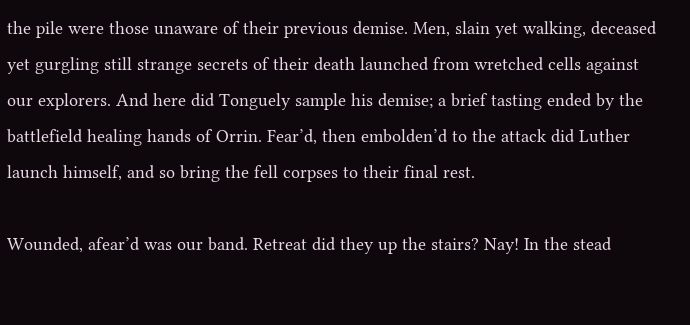the pile were those unaware of their previous demise. Men, slain yet walking, deceased yet gurgling still strange secrets of their death launched from wretched cells against our explorers. And here did Tonguely sample his demise; a brief tasting ended by the battlefield healing hands of Orrin. Fear’d, then embolden’d to the attack did Luther launch himself, and so bring the fell corpses to their final rest.

Wounded, afear’d was our band. Retreat did they up the stairs? Nay! In the stead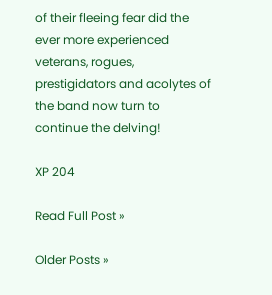of their fleeing fear did the ever more experienced veterans, rogues, prestigidators and acolytes of the band now turn to continue the delving!

XP 204

Read Full Post »

Older Posts »